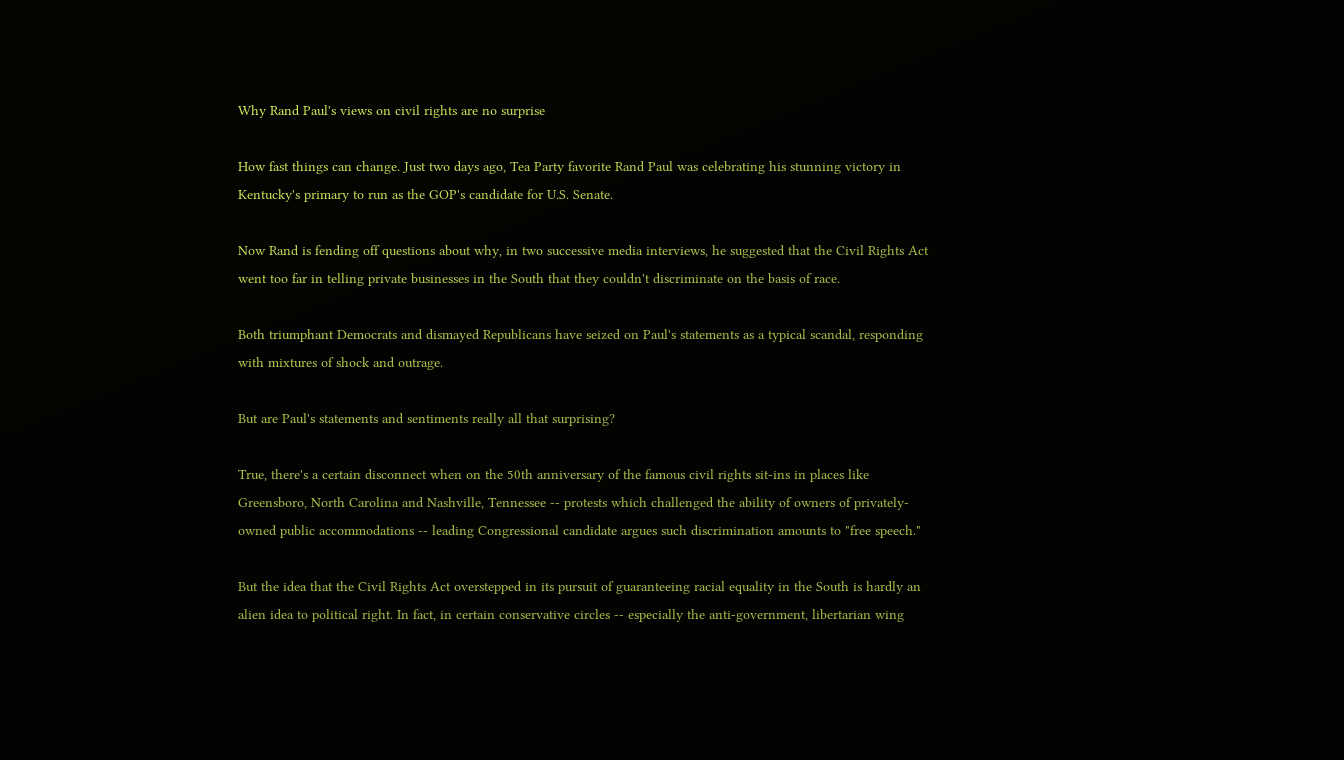Why Rand Paul's views on civil rights are no surprise

How fast things can change. Just two days ago, Tea Party favorite Rand Paul was celebrating his stunning victory in Kentucky's primary to run as the GOP's candidate for U.S. Senate.

Now Rand is fending off questions about why, in two successive media interviews, he suggested that the Civil Rights Act went too far in telling private businesses in the South that they couldn't discriminate on the basis of race.

Both triumphant Democrats and dismayed Republicans have seized on Paul's statements as a typical scandal, responding with mixtures of shock and outrage.

But are Paul's statements and sentiments really all that surprising?

True, there's a certain disconnect when on the 50th anniversary of the famous civil rights sit-ins in places like Greensboro, North Carolina and Nashville, Tennessee -- protests which challenged the ability of owners of privately-owned public accommodations -- leading Congressional candidate argues such discrimination amounts to "free speech."

But the idea that the Civil Rights Act overstepped in its pursuit of guaranteeing racial equality in the South is hardly an alien idea to political right. In fact, in certain conservative circles -- especially the anti-government, libertarian wing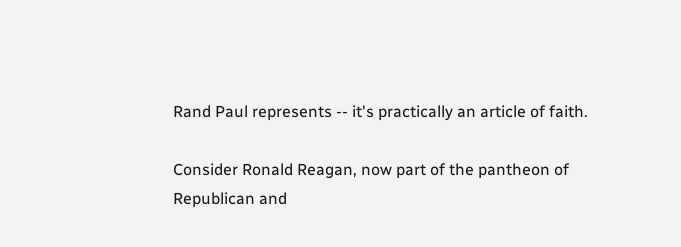Rand Paul represents -- it's practically an article of faith.

Consider Ronald Reagan, now part of the pantheon of Republican and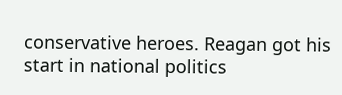conservative heroes. Reagan got his start in national politics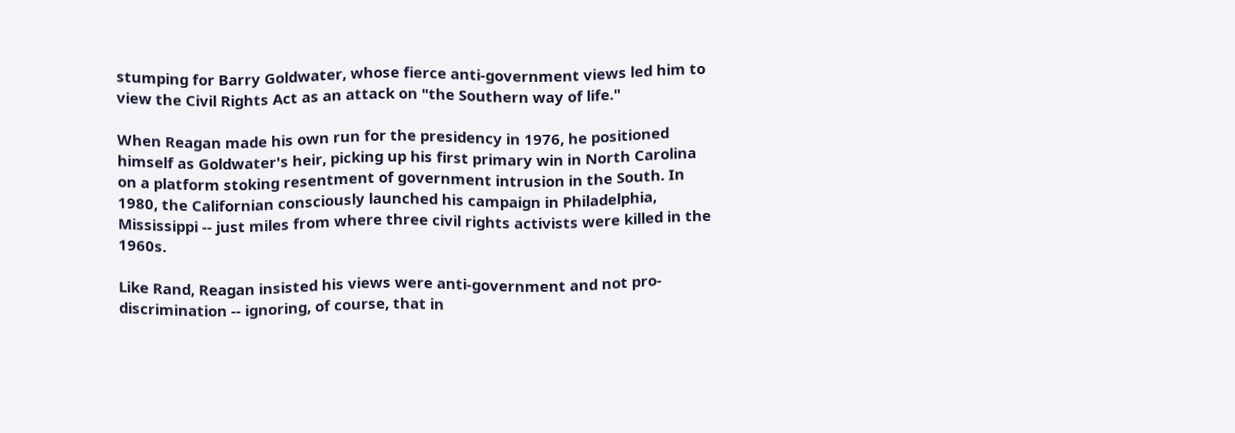stumping for Barry Goldwater, whose fierce anti-government views led him to view the Civil Rights Act as an attack on "the Southern way of life."

When Reagan made his own run for the presidency in 1976, he positioned himself as Goldwater's heir, picking up his first primary win in North Carolina on a platform stoking resentment of government intrusion in the South. In 1980, the Californian consciously launched his campaign in Philadelphia, Mississippi -- just miles from where three civil rights activists were killed in the 1960s.

Like Rand, Reagan insisted his views were anti-government and not pro-discrimination -- ignoring, of course, that in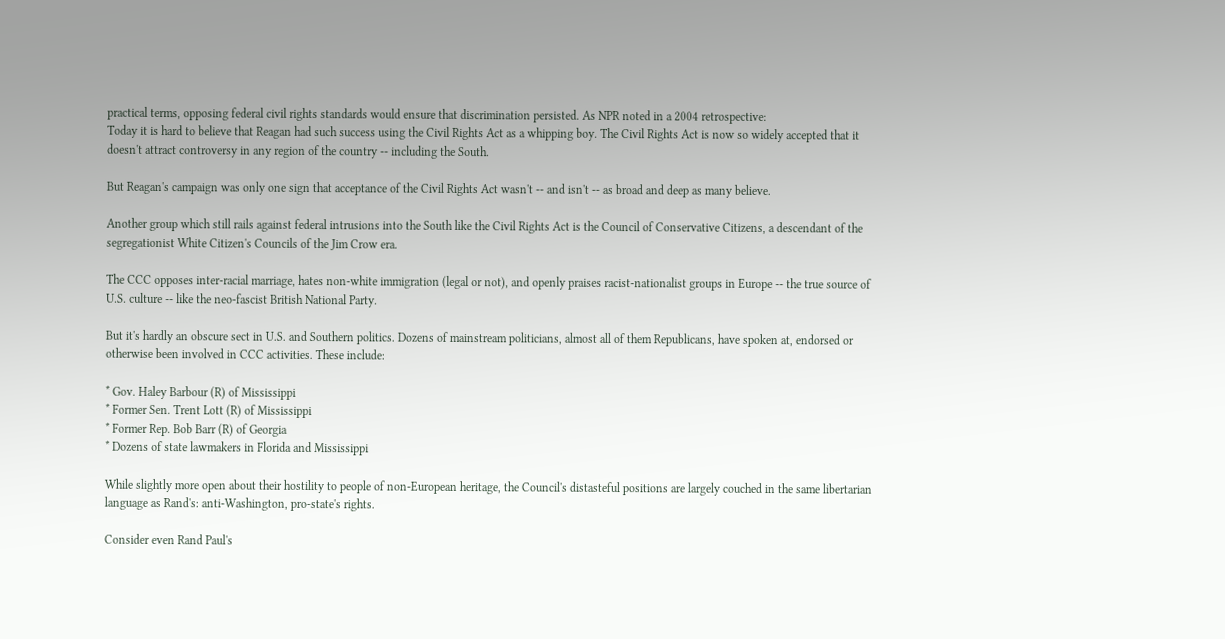practical terms, opposing federal civil rights standards would ensure that discrimination persisted. As NPR noted in a 2004 retrospective:
Today it is hard to believe that Reagan had such success using the Civil Rights Act as a whipping boy. The Civil Rights Act is now so widely accepted that it doesn't attract controversy in any region of the country -- including the South.

But Reagan's campaign was only one sign that acceptance of the Civil Rights Act wasn't -- and isn't -- as broad and deep as many believe.

Another group which still rails against federal intrusions into the South like the Civil Rights Act is the Council of Conservative Citizens, a descendant of the segregationist White Citizen's Councils of the Jim Crow era.

The CCC opposes inter-racial marriage, hates non-white immigration (legal or not), and openly praises racist-nationalist groups in Europe -- the true source of U.S. culture -- like the neo-fascist British National Party.

But it's hardly an obscure sect in U.S. and Southern politics. Dozens of mainstream politicians, almost all of them Republicans, have spoken at, endorsed or otherwise been involved in CCC activities. These include:

* Gov. Haley Barbour (R) of Mississippi
* Former Sen. Trent Lott (R) of Mississippi
* Former Rep. Bob Barr (R) of Georgia
* Dozens of state lawmakers in Florida and Mississippi

While slightly more open about their hostility to people of non-European heritage, the Council's distasteful positions are largely couched in the same libertarian language as Rand's: anti-Washington, pro-state's rights.

Consider even Rand Paul's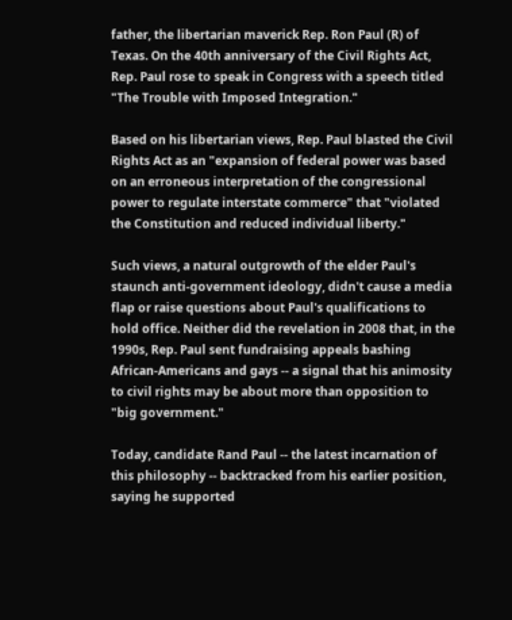father, the libertarian maverick Rep. Ron Paul (R) of Texas. On the 40th anniversary of the Civil Rights Act, Rep. Paul rose to speak in Congress with a speech titled "The Trouble with Imposed Integration."

Based on his libertarian views, Rep. Paul blasted the Civil Rights Act as an "expansion of federal power was based on an erroneous interpretation of the congressional power to regulate interstate commerce" that "violated the Constitution and reduced individual liberty."

Such views, a natural outgrowth of the elder Paul's staunch anti-government ideology, didn't cause a media flap or raise questions about Paul's qualifications to hold office. Neither did the revelation in 2008 that, in the 1990s, Rep. Paul sent fundraising appeals bashing African-Americans and gays -- a signal that his animosity to civil rights may be about more than opposition to "big government."

Today, candidate Rand Paul -- the latest incarnation of this philosophy -- backtracked from his earlier position, saying he supported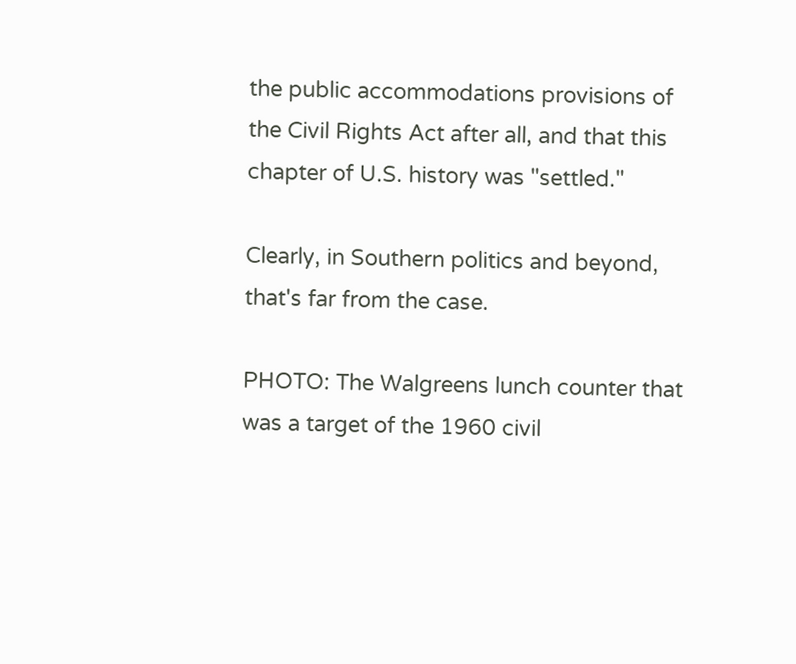the public accommodations provisions of the Civil Rights Act after all, and that this chapter of U.S. history was "settled."

Clearly, in Southern politics and beyond, that's far from the case.

PHOTO: The Walgreens lunch counter that was a target of the 1960 civil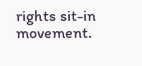rights sit-in movement.